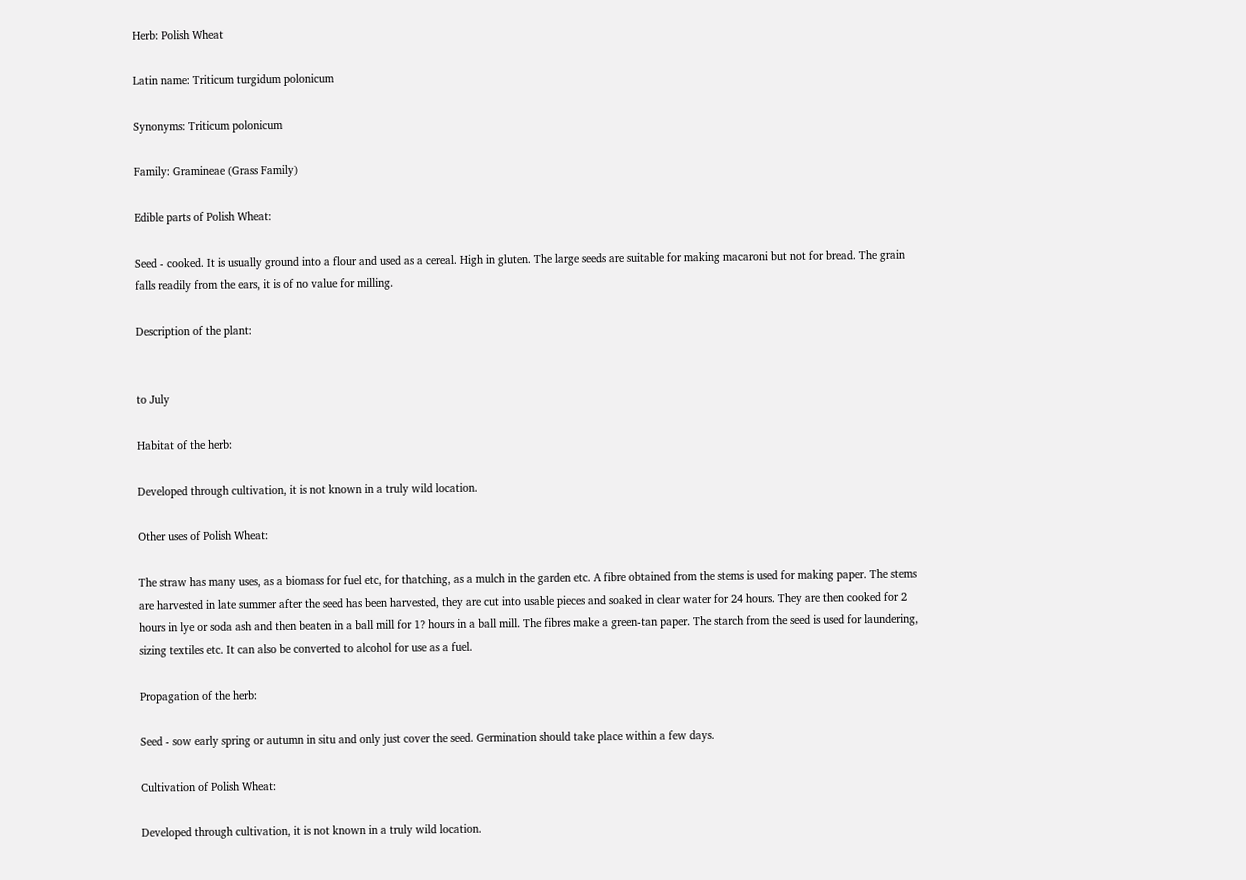Herb: Polish Wheat

Latin name: Triticum turgidum polonicum

Synonyms: Triticum polonicum

Family: Gramineae (Grass Family)

Edible parts of Polish Wheat:

Seed - cooked. It is usually ground into a flour and used as a cereal. High in gluten. The large seeds are suitable for making macaroni but not for bread. The grain falls readily from the ears, it is of no value for milling.

Description of the plant:


to July

Habitat of the herb:

Developed through cultivation, it is not known in a truly wild location.

Other uses of Polish Wheat:

The straw has many uses, as a biomass for fuel etc, for thatching, as a mulch in the garden etc. A fibre obtained from the stems is used for making paper. The stems are harvested in late summer after the seed has been harvested, they are cut into usable pieces and soaked in clear water for 24 hours. They are then cooked for 2 hours in lye or soda ash and then beaten in a ball mill for 1? hours in a ball mill. The fibres make a green-tan paper. The starch from the seed is used for laundering, sizing textiles etc. It can also be converted to alcohol for use as a fuel.

Propagation of the herb:

Seed - sow early spring or autumn in situ and only just cover the seed. Germination should take place within a few days.

Cultivation of Polish Wheat:

Developed through cultivation, it is not known in a truly wild location.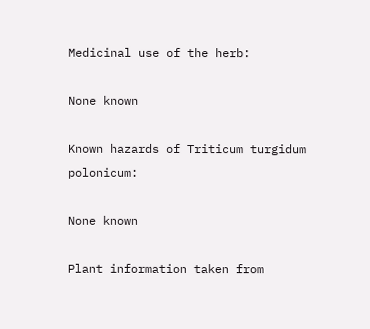Medicinal use of the herb:

None known

Known hazards of Triticum turgidum polonicum:

None known

Plant information taken from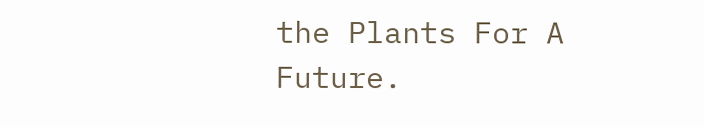the Plants For A Future.